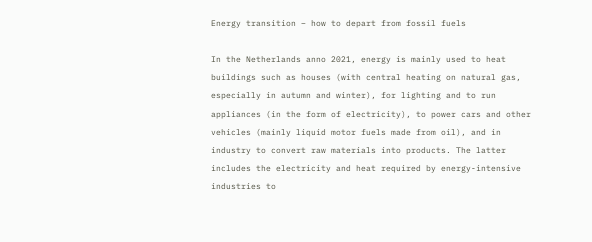Energy transition – how to depart from fossil fuels

In the Netherlands anno 2021, energy is mainly used to heat buildings such as houses (with central heating on natural gas, especially in autumn and winter), for lighting and to run appliances (in the form of electricity), to power cars and other vehicles (mainly liquid motor fuels made from oil), and in industry to convert raw materials into products. The latter includes the electricity and heat required by energy-intensive industries to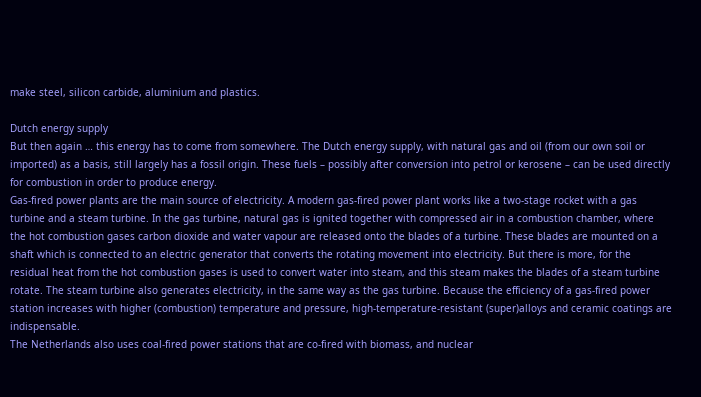make steel, silicon carbide, aluminium and plastics.

Dutch energy supply
But then again … this energy has to come from somewhere. The Dutch energy supply, with natural gas and oil (from our own soil or imported) as a basis, still largely has a fossil origin. These fuels – possibly after conversion into petrol or kerosene – can be used directly for combustion in order to produce energy.
Gas-fired power plants are the main source of electricity. A modern gas-fired power plant works like a two-stage rocket with a gas turbine and a steam turbine. In the gas turbine, natural gas is ignited together with compressed air in a combustion chamber, where the hot combustion gases carbon dioxide and water vapour are released onto the blades of a turbine. These blades are mounted on a shaft which is connected to an electric generator that converts the rotating movement into electricity. But there is more, for the residual heat from the hot combustion gases is used to convert water into steam, and this steam makes the blades of a steam turbine rotate. The steam turbine also generates electricity, in the same way as the gas turbine. Because the efficiency of a gas-fired power station increases with higher (combustion) temperature and pressure, high-temperature-resistant (super)alloys and ceramic coatings are indispensable.
The Netherlands also uses coal-fired power stations that are co-fired with biomass, and nuclear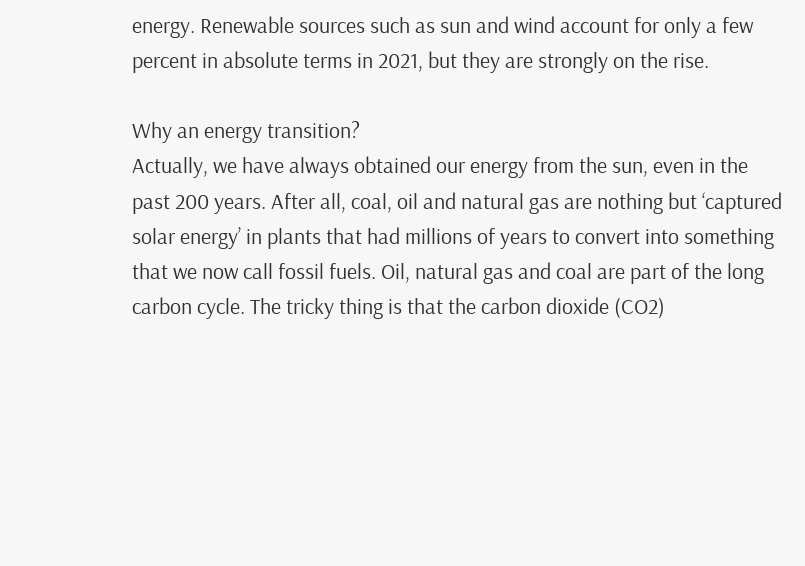energy. Renewable sources such as sun and wind account for only a few percent in absolute terms in 2021, but they are strongly on the rise.

Why an energy transition?
Actually, we have always obtained our energy from the sun, even in the past 200 years. After all, coal, oil and natural gas are nothing but ‘captured solar energy’ in plants that had millions of years to convert into something that we now call fossil fuels. Oil, natural gas and coal are part of the long carbon cycle. The tricky thing is that the carbon dioxide (CO2)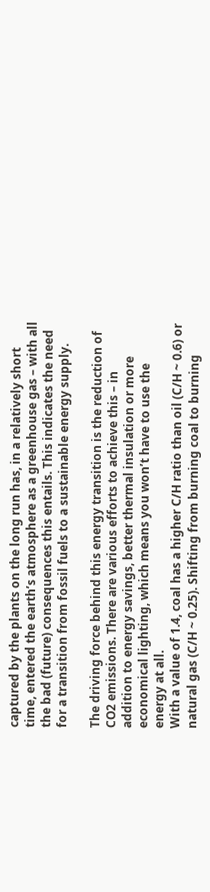captured by the plants on the long run has, in a relatively short time, entered the earth’s atmosphere as a greenhouse gas – with all the bad (future) consequences this entails. This indicates the need for a transition from fossil fuels to a sustainable energy supply.

The driving force behind this energy transition is the reduction of CO2 emissions. There are various efforts to achieve this – in addition to energy savings, better thermal insulation or more economical lighting, which means you won’t have to use the energy at all.
With a value of 1.4, coal has a higher C/H ratio than oil (C/H ~ 0.6) or natural gas (C/H ~ 0.25). Shifting from burning coal to burning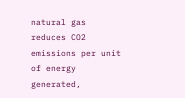natural gas reduces CO2 emissions per unit of energy generated,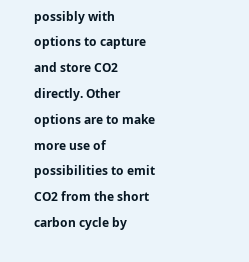possibly with options to capture and store CO2 directly. Other options are to make more use of possibilities to emit CO2 from the short carbon cycle by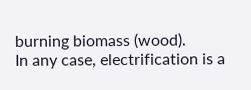burning biomass (wood).
In any case, electrification is a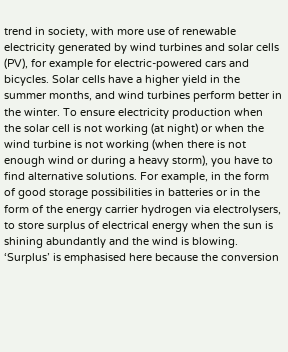trend in society, with more use of renewable electricity generated by wind turbines and solar cells (PV), for example for electric-powered cars and bicycles. Solar cells have a higher yield in the summer months, and wind turbines perform better in the winter. To ensure electricity production when the solar cell is not working (at night) or when the wind turbine is not working (when there is not enough wind or during a heavy storm), you have to find alternative solutions. For example, in the form of good storage possibilities in batteries or in the form of the energy carrier hydrogen via electrolysers, to store surplus of electrical energy when the sun is shining abundantly and the wind is blowing. ‘Surplus’ is emphasised here because the conversion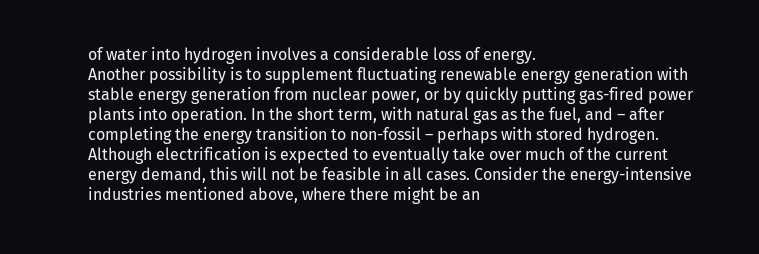of water into hydrogen involves a considerable loss of energy.
Another possibility is to supplement fluctuating renewable energy generation with stable energy generation from nuclear power, or by quickly putting gas-fired power plants into operation. In the short term, with natural gas as the fuel, and – after completing the energy transition to non-fossil – perhaps with stored hydrogen.
Although electrification is expected to eventually take over much of the current energy demand, this will not be feasible in all cases. Consider the energy-intensive industries mentioned above, where there might be an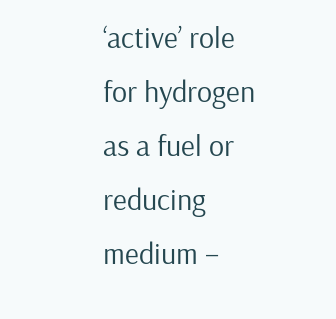‘active’ role for hydrogen as a fuel or reducing medium –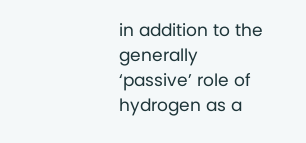in addition to the generally ‘passive’ role of hydrogen as a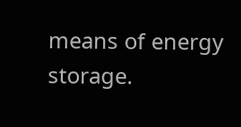means of energy storage.